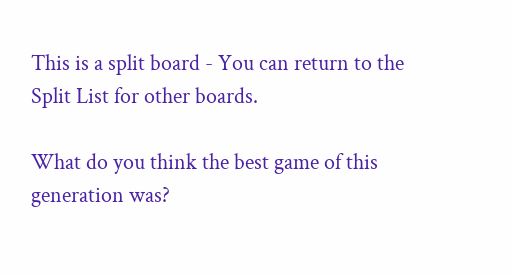This is a split board - You can return to the Split List for other boards.

What do you think the best game of this generation was?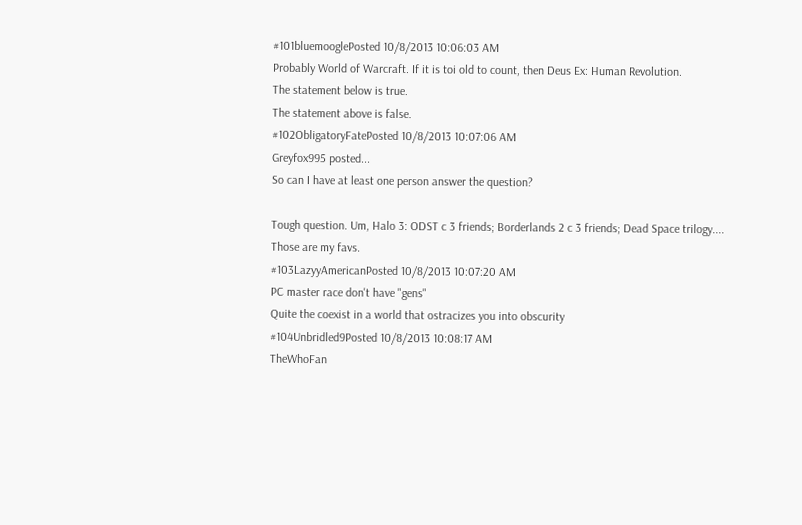#101bluemooglePosted 10/8/2013 10:06:03 AM
Probably World of Warcraft. If it is toi old to count, then Deus Ex: Human Revolution.
The statement below is true.
The statement above is false.
#102ObligatoryFatePosted 10/8/2013 10:07:06 AM
Greyfox995 posted...
So can I have at least one person answer the question?

Tough question. Um, Halo 3: ODST c 3 friends; Borderlands 2 c 3 friends; Dead Space trilogy.... Those are my favs.
#103LazyyAmericanPosted 10/8/2013 10:07:20 AM
PC master race don't have "gens"
Quite the coexist in a world that ostracizes you into obscurity
#104Unbridled9Posted 10/8/2013 10:08:17 AM
TheWhoFan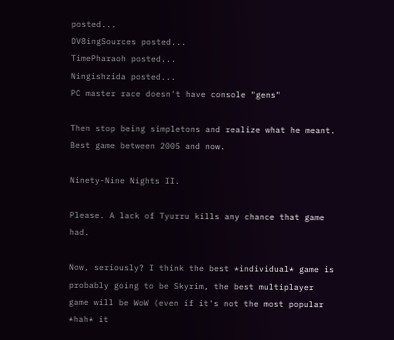posted...
DV8ingSources posted...
TimePharaoh posted...
Ningishzida posted...
PC master race doesn't have console "gens"

Then stop being simpletons and realize what he meant. Best game between 2005 and now.

Ninety-Nine Nights II.

Please. A lack of Tyurru kills any chance that game had.

Now, seriously? I think the best *individual* game is probably going to be Skyrim, the best multiplayer game will be WoW (even if it's not the most popular *hah* it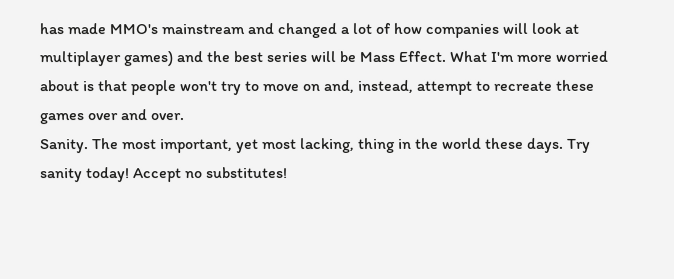has made MMO's mainstream and changed a lot of how companies will look at multiplayer games) and the best series will be Mass Effect. What I'm more worried about is that people won't try to move on and, instead, attempt to recreate these games over and over.
Sanity. The most important, yet most lacking, thing in the world these days. Try sanity today! Accept no substitutes!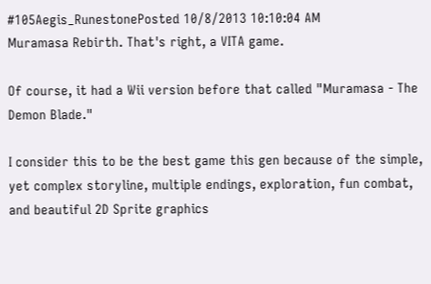#105Aegis_RunestonePosted 10/8/2013 10:10:04 AM
Muramasa Rebirth. That's right, a VITA game.

Of course, it had a Wii version before that called "Muramasa - The Demon Blade."

I consider this to be the best game this gen because of the simple, yet complex storyline, multiple endings, exploration, fun combat, and beautiful 2D Sprite graphics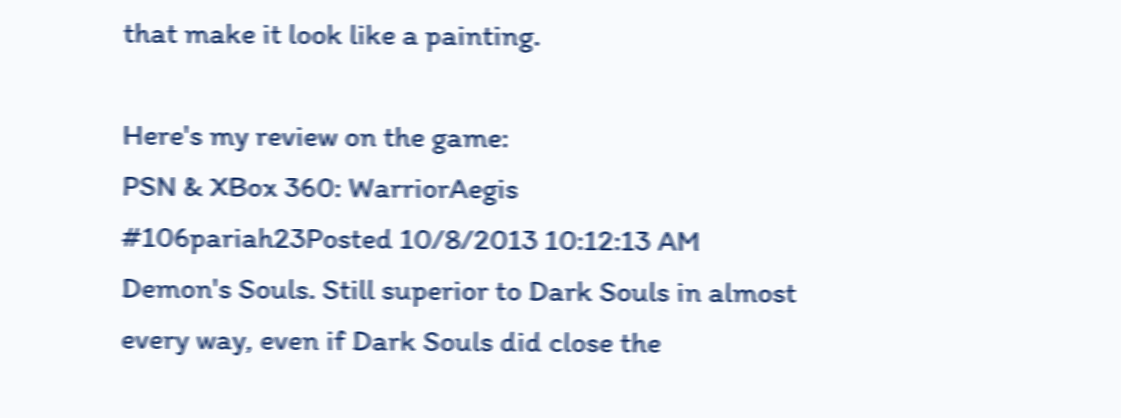that make it look like a painting.

Here's my review on the game:
PSN & XBox 360: WarriorAegis
#106pariah23Posted 10/8/2013 10:12:13 AM
Demon's Souls. Still superior to Dark Souls in almost every way, even if Dark Souls did close the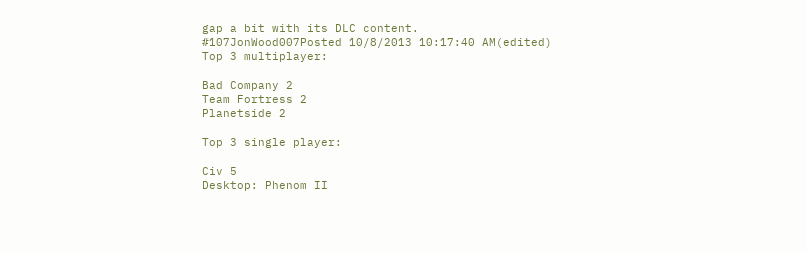gap a bit with its DLC content.
#107JonWood007Posted 10/8/2013 10:17:40 AM(edited)
Top 3 multiplayer:

Bad Company 2
Team Fortress 2
Planetside 2

Top 3 single player:

Civ 5
Desktop: Phenom II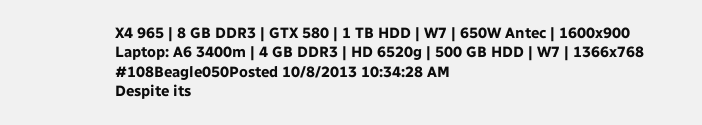X4 965 | 8 GB DDR3 | GTX 580 | 1 TB HDD | W7 | 650W Antec | 1600x900
Laptop: A6 3400m | 4 GB DDR3 | HD 6520g | 500 GB HDD | W7 | 1366x768
#108Beagle050Posted 10/8/2013 10:34:28 AM
Despite its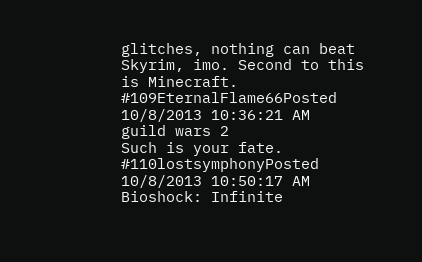glitches, nothing can beat Skyrim, imo. Second to this is Minecraft.
#109EternalFlame66Posted 10/8/2013 10:36:21 AM
guild wars 2
Such is your fate.
#110lostsymphonyPosted 10/8/2013 10:50:17 AM
Bioshock: Infinite